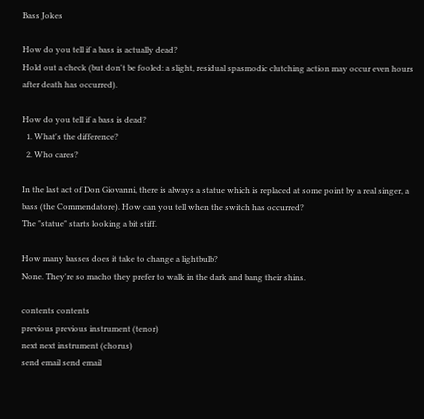Bass Jokes

How do you tell if a bass is actually dead?
Hold out a check (but don't be fooled: a slight, residual spasmodic clutching action may occur even hours after death has occurred).

How do you tell if a bass is dead?
  1. What's the difference?
  2. Who cares?

In the last act of Don Giovanni, there is always a statue which is replaced at some point by a real singer, a bass (the Commendatore). How can you tell when the switch has occurred?
The "statue" starts looking a bit stiff.

How many basses does it take to change a lightbulb?
None. They're so macho they prefer to walk in the dark and bang their shins.

contents contents
previous previous instrument (tenor)
next next instrument (chorus)
send email send email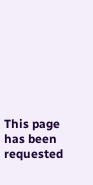This page has been requested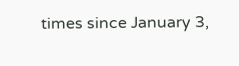times since January 3,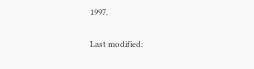1997.

Last modified: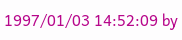1997/01/03 14:52:09 by